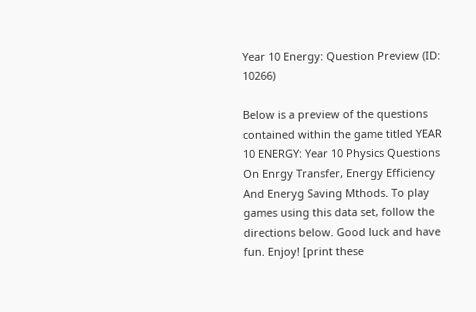Year 10 Energy: Question Preview (ID: 10266)

Below is a preview of the questions contained within the game titled YEAR 10 ENERGY: Year 10 Physics Questions On Enrgy Transfer, Energy Efficiency And Eneryg Saving Mthods. To play games using this data set, follow the directions below. Good luck and have fun. Enjoy! [print these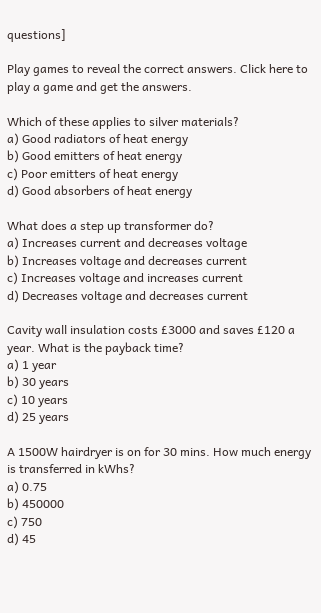questions]

Play games to reveal the correct answers. Click here to play a game and get the answers.

Which of these applies to silver materials?
a) Good radiators of heat energy
b) Good emitters of heat energy
c) Poor emitters of heat energy
d) Good absorbers of heat energy

What does a step up transformer do?
a) Increases current and decreases voltage
b) Increases voltage and decreases current
c) Increases voltage and increases current
d) Decreases voltage and decreases current

Cavity wall insulation costs £3000 and saves £120 a year. What is the payback time?
a) 1 year
b) 30 years
c) 10 years
d) 25 years

A 1500W hairdryer is on for 30 mins. How much energy is transferred in kWhs?
a) 0.75
b) 450000
c) 750
d) 45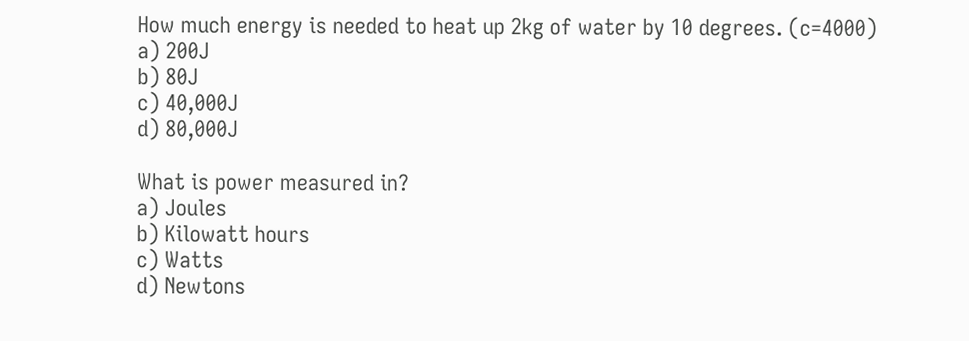How much energy is needed to heat up 2kg of water by 10 degrees. (c=4000)
a) 200J
b) 80J
c) 40,000J
d) 80,000J

What is power measured in?
a) Joules
b) Kilowatt hours
c) Watts
d) Newtons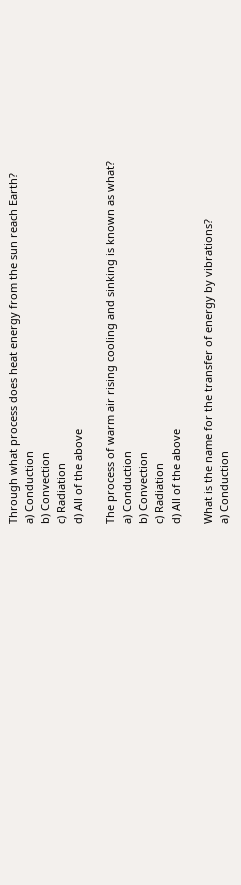Through what process does heat energy from the sun reach Earth?
a) Conduction
b) Convection
c) Radiation
d) All of the above

The process of warm air rising cooling and sinking is known as what?
a) Conduction
b) Convection
c) Radiation
d) All of the above

What is the name for the transfer of energy by vibrations?
a) Conduction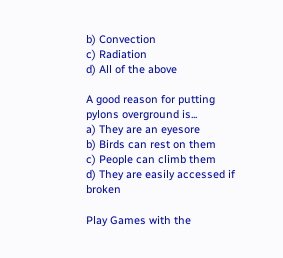b) Convection
c) Radiation
d) All of the above

A good reason for putting pylons overground is...
a) They are an eyesore
b) Birds can rest on them
c) People can climb them
d) They are easily accessed if broken

Play Games with the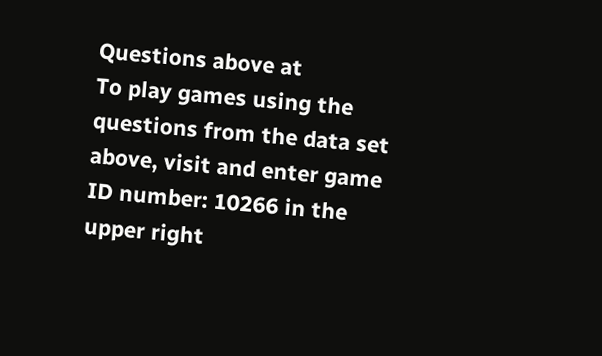Questions above at
To play games using the questions from the data set above, visit and enter game ID number: 10266 in the upper right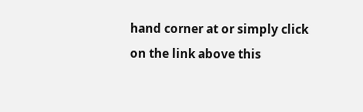hand corner at or simply click on the link above this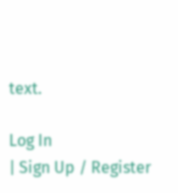text.

Log In
| Sign Up / Register